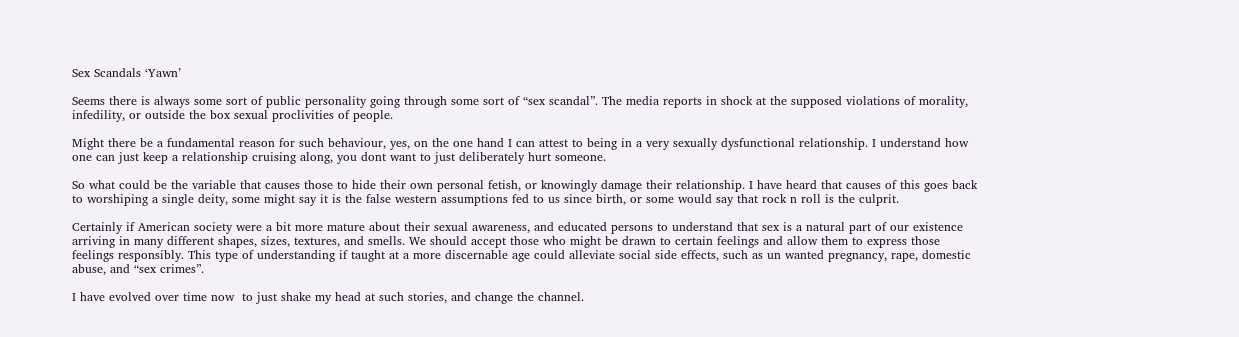Sex Scandals ‘Yawn’

Seems there is always some sort of public personality going through some sort of “sex scandal”. The media reports in shock at the supposed violations of morality, infedility, or outside the box sexual proclivities of people.

Might there be a fundamental reason for such behaviour, yes, on the one hand I can attest to being in a very sexually dysfunctional relationship. I understand how one can just keep a relationship cruising along, you dont want to just deliberately hurt someone.

So what could be the variable that causes those to hide their own personal fetish, or knowingly damage their relationship. I have heard that causes of this goes back to worshiping a single deity, some might say it is the false western assumptions fed to us since birth, or some would say that rock n roll is the culprit.

Certainly if American society were a bit more mature about their sexual awareness, and educated persons to understand that sex is a natural part of our existence arriving in many different shapes, sizes, textures, and smells. We should accept those who might be drawn to certain feelings and allow them to express those feelings responsibly. This type of understanding if taught at a more discernable age could alleviate social side effects, such as un wanted pregnancy, rape, domestic abuse, and “sex crimes”.

I have evolved over time now  to just shake my head at such stories, and change the channel.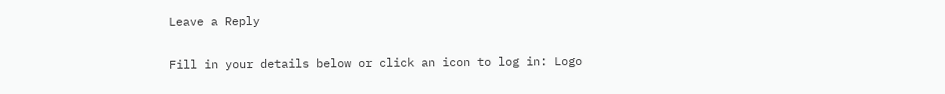Leave a Reply

Fill in your details below or click an icon to log in: Logo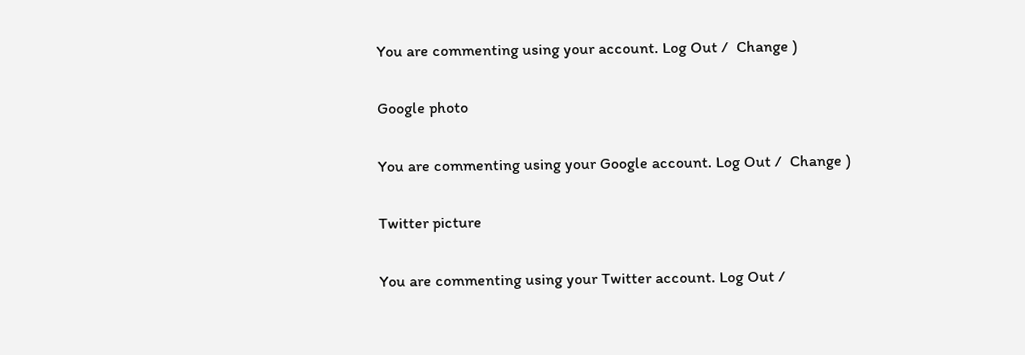You are commenting using your account. Log Out /  Change )

Google photo

You are commenting using your Google account. Log Out /  Change )

Twitter picture

You are commenting using your Twitter account. Log Out /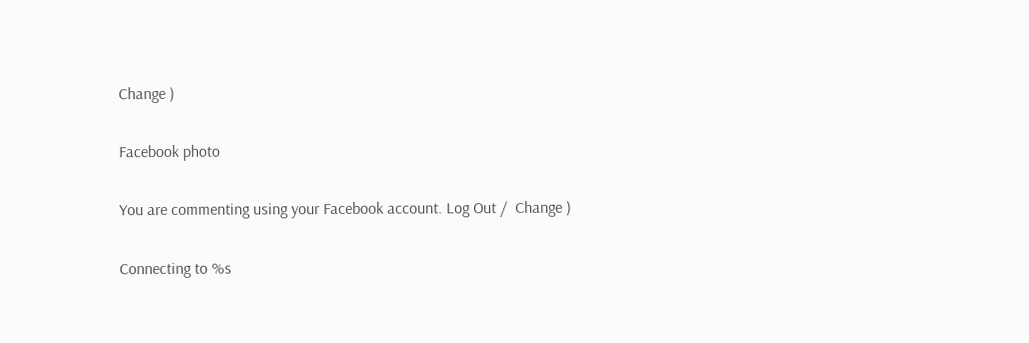Change )

Facebook photo

You are commenting using your Facebook account. Log Out /  Change )

Connecting to %s